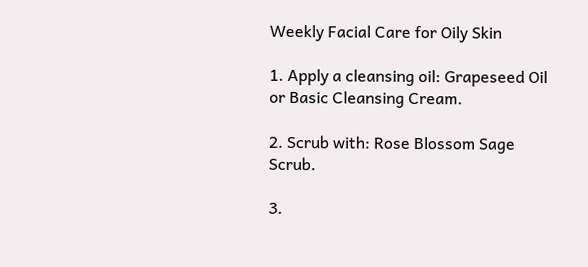Weekly Facial Care for Oily Skin

1. Apply a cleansing oil: Grapeseed Oil or Basic Cleansing Cream.

2. Scrub with: Rose Blossom Sage Scrub.

3.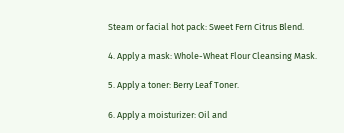Steam or facial hot pack: Sweet Fern Citrus Blend.

4. Apply a mask: Whole-Wheat Flour Cleansing Mask.

5. Apply a toner: Berry Leaf Toner.

6. Apply a moisturizer: Oil and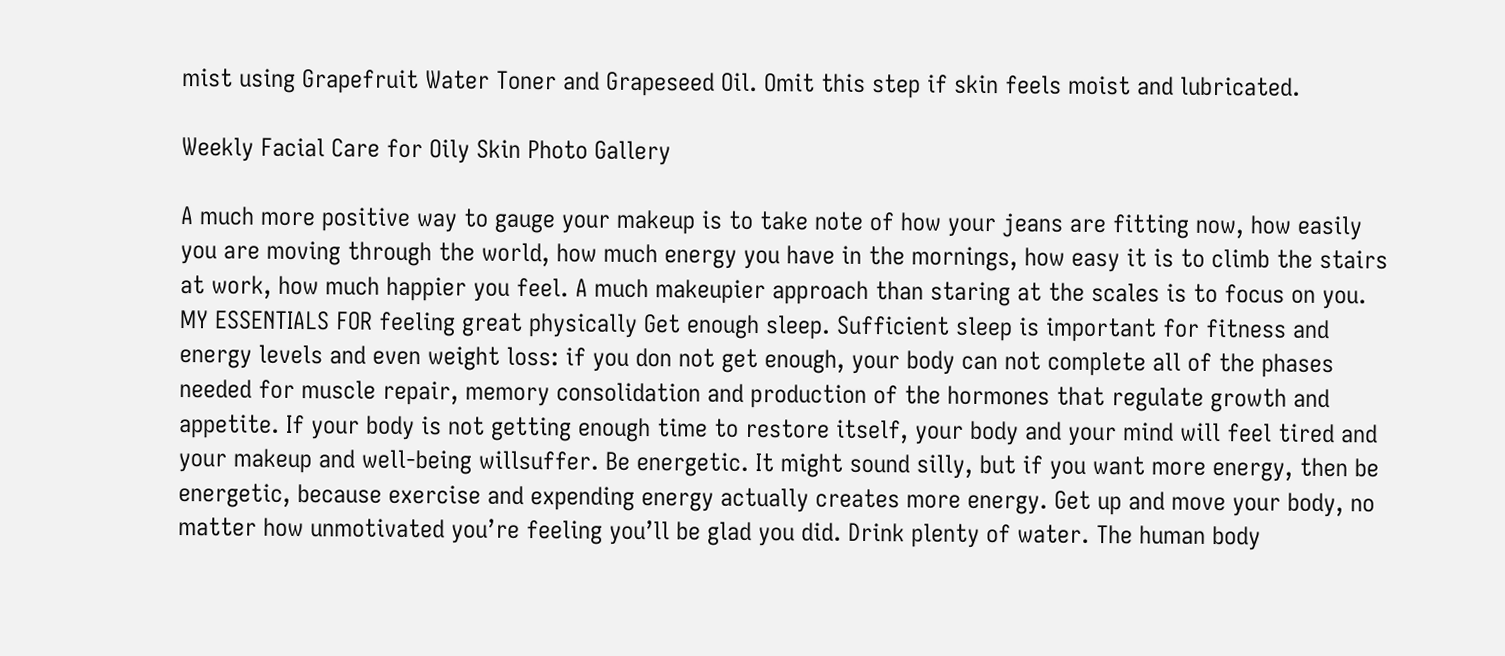mist using Grapefruit Water Toner and Grapeseed Oil. Omit this step if skin feels moist and lubricated.

Weekly Facial Care for Oily Skin Photo Gallery

A much more positive way to gauge your makeup is to take note of how your jeans are fitting now, how easily you are moving through the world, how much energy you have in the mornings, how easy it is to climb the stairs at work, how much happier you feel. A much makeupier approach than staring at the scales is to focus on you. MY ESSENTIALS FOR feeling great physically Get enough sleep. Sufficient sleep is important for fitness and energy levels and even weight loss: if you don not get enough, your body can not complete all of the phases needed for muscle repair, memory consolidation and production of the hormones that regulate growth and appetite. If your body is not getting enough time to restore itself, your body and your mind will feel tired and your makeup and well-being willsuffer. Be energetic. It might sound silly, but if you want more energy, then be energetic, because exercise and expending energy actually creates more energy. Get up and move your body, no matter how unmotivated you’re feeling you’ll be glad you did. Drink plenty of water. The human body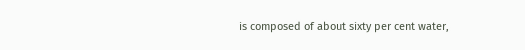is composed of about sixty per cent water,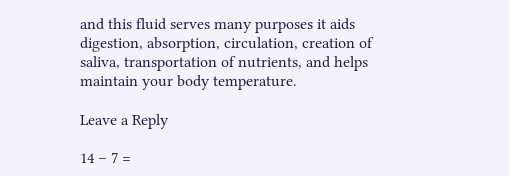and this fluid serves many purposes it aids digestion, absorption, circulation, creation of saliva, transportation of nutrients, and helps maintain your body temperature.

Leave a Reply

14 − 7 =